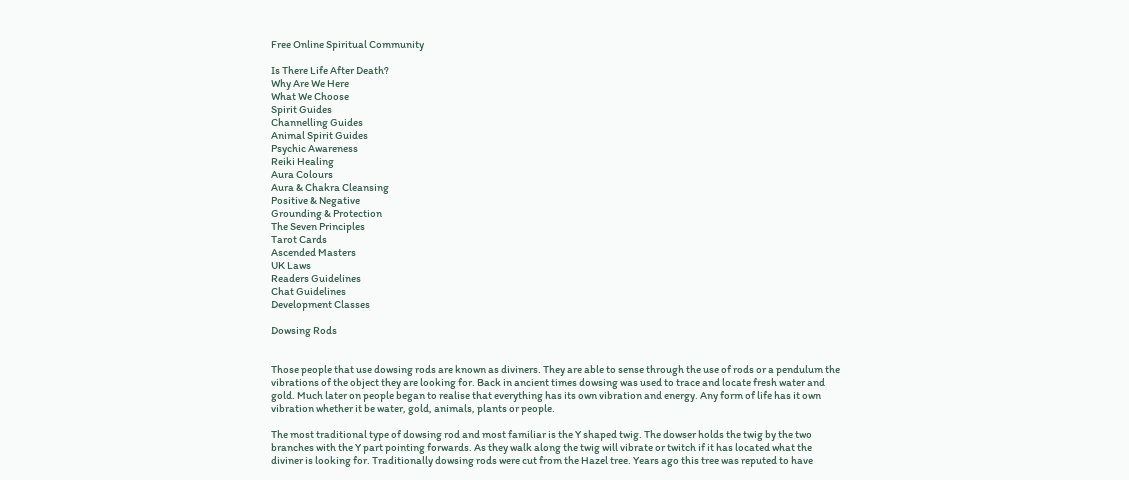Free Online Spiritual Community

Is There Life After Death?
Why Are We Here
What We Choose
Spirit Guides
Channelling Guides
Animal Spirit Guides
Psychic Awareness
Reiki Healing
Aura Colours
Aura & Chakra Cleansing
Positive & Negative
Grounding & Protection
The Seven Principles
Tarot Cards
Ascended Masters
UK Laws
Readers Guidelines
Chat Guidelines
Development Classes

Dowsing Rods


Those people that use dowsing rods are known as diviners. They are able to sense through the use of rods or a pendulum the vibrations of the object they are looking for. Back in ancient times dowsing was used to trace and locate fresh water and gold. Much later on people began to realise that everything has its own vibration and energy. Any form of life has it own vibration whether it be water, gold, animals, plants or people.

The most traditional type of dowsing rod and most familiar is the Y shaped twig. The dowser holds the twig by the two branches with the Y part pointing forwards. As they walk along the twig will vibrate or twitch if it has located what the diviner is looking for. Traditionally dowsing rods were cut from the Hazel tree. Years ago this tree was reputed to have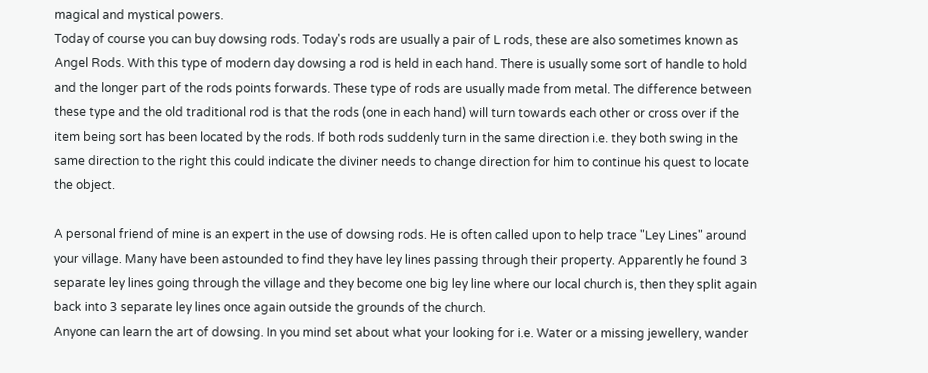magical and mystical powers.
Today of course you can buy dowsing rods. Today's rods are usually a pair of L rods, these are also sometimes known as Angel Rods. With this type of modern day dowsing a rod is held in each hand. There is usually some sort of handle to hold and the longer part of the rods points forwards. These type of rods are usually made from metal. The difference between these type and the old traditional rod is that the rods (one in each hand) will turn towards each other or cross over if the item being sort has been located by the rods. If both rods suddenly turn in the same direction i.e. they both swing in the same direction to the right this could indicate the diviner needs to change direction for him to continue his quest to locate the object.

A personal friend of mine is an expert in the use of dowsing rods. He is often called upon to help trace "Ley Lines" around your village. Many have been astounded to find they have ley lines passing through their property. Apparently he found 3 separate ley lines going through the village and they become one big ley line where our local church is, then they split again back into 3 separate ley lines once again outside the grounds of the church.
Anyone can learn the art of dowsing. In you mind set about what your looking for i.e. Water or a missing jewellery, wander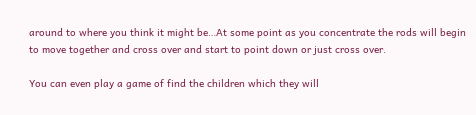around to where you think it might be…At some point as you concentrate the rods will begin to move together and cross over and start to point down or just cross over.

You can even play a game of find the children which they will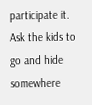participate it. Ask the kids to go and hide somewhere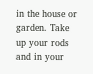in the house or garden. Take up your rods and in your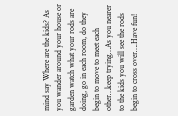mind say Where are the kids? As you wander around your house or garden watch what your rods are doing, go in each room, do they begin to move to meet each other…keep trying…As you nearer to the kids you will see the rods begin to cross over….Have fun!